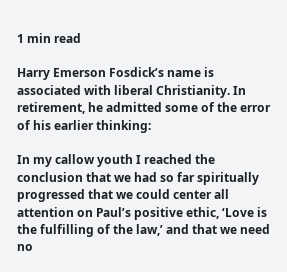1 min read

Harry Emerson Fosdick’s name is associated with liberal Christianity. In retirement, he admitted some of the error of his earlier thinking:

In my callow youth I reached the conclusion that we had so far spiritually progressed that we could center all attention on Paul’s positive ethic, ‘Love is the fulfilling of the law,’ and that we need no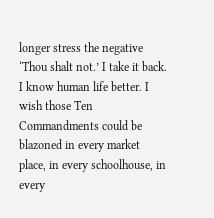longer stress the negative ‘Thou shalt not.’ I take it back. I know human life better. I wish those Ten Commandments could be blazoned in every market place, in every schoolhouse, in every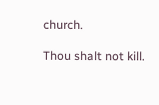church.

Thou shalt not kill.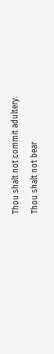Thou shalt not commit adultery.
Thou shalt not bear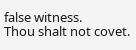false witness.
Thou shalt not covet.